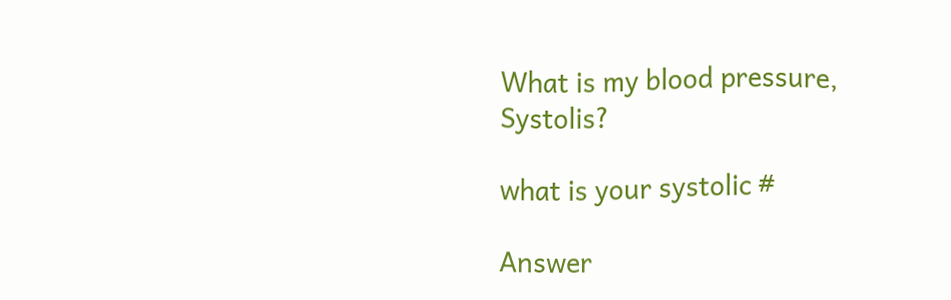What is my blood pressure, Systolis?

what is your systolic #

Answer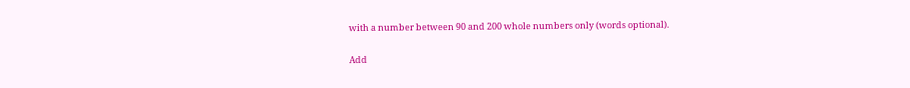with a number between 90 and 200 whole numbers only (words optional).

Add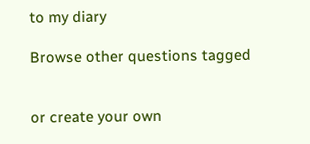to my diary

Browse other questions tagged


or create your own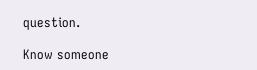question.

Know someone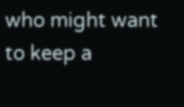who might want to keep a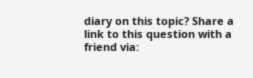diary on this topic? Share a link to this question with a friend via: